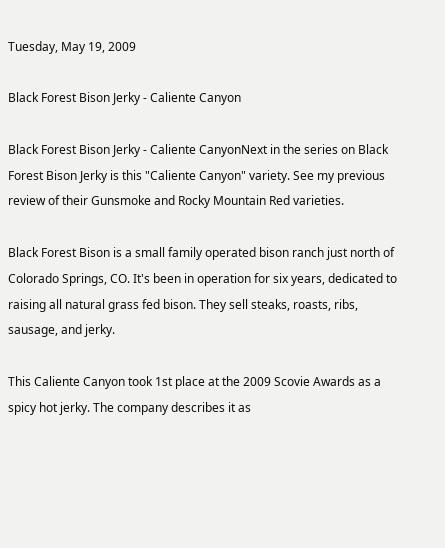Tuesday, May 19, 2009

Black Forest Bison Jerky - Caliente Canyon

Black Forest Bison Jerky - Caliente CanyonNext in the series on Black Forest Bison Jerky is this "Caliente Canyon" variety. See my previous review of their Gunsmoke and Rocky Mountain Red varieties.

Black Forest Bison is a small family operated bison ranch just north of Colorado Springs, CO. It's been in operation for six years, dedicated to raising all natural grass fed bison. They sell steaks, roasts, ribs, sausage, and jerky.

This Caliente Canyon took 1st place at the 2009 Scovie Awards as a spicy hot jerky. The company describes it as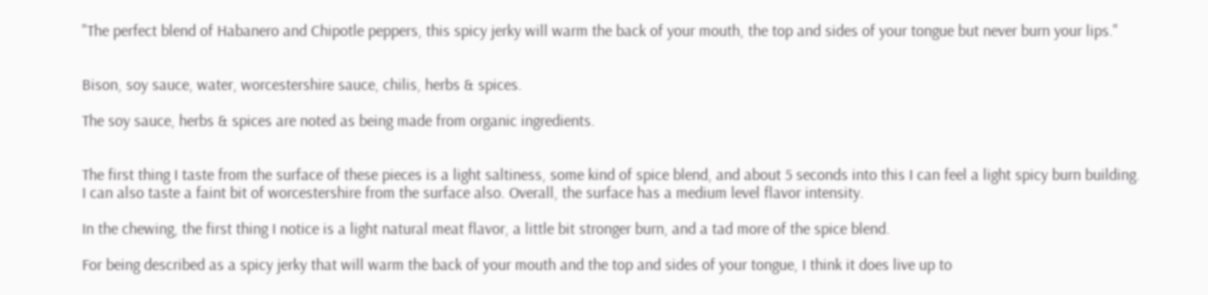"The perfect blend of Habanero and Chipotle peppers, this spicy jerky will warm the back of your mouth, the top and sides of your tongue but never burn your lips."


Bison, soy sauce, water, worcestershire sauce, chilis, herbs & spices.

The soy sauce, herbs & spices are noted as being made from organic ingredients.


The first thing I taste from the surface of these pieces is a light saltiness, some kind of spice blend, and about 5 seconds into this I can feel a light spicy burn building. I can also taste a faint bit of worcestershire from the surface also. Overall, the surface has a medium level flavor intensity.

In the chewing, the first thing I notice is a light natural meat flavor, a little bit stronger burn, and a tad more of the spice blend.

For being described as a spicy jerky that will warm the back of your mouth and the top and sides of your tongue, I think it does live up to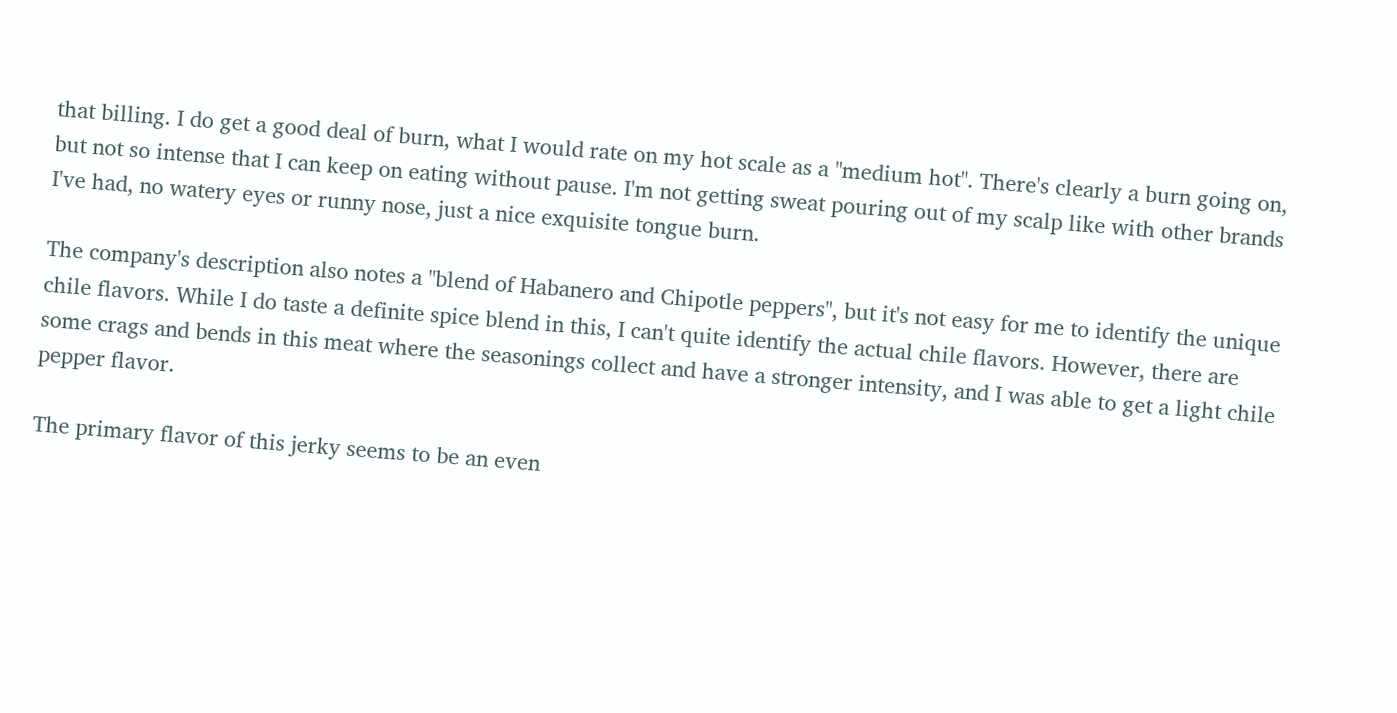that billing. I do get a good deal of burn, what I would rate on my hot scale as a "medium hot". There's clearly a burn going on, but not so intense that I can keep on eating without pause. I'm not getting sweat pouring out of my scalp like with other brands I've had, no watery eyes or runny nose, just a nice exquisite tongue burn.

The company's description also notes a "blend of Habanero and Chipotle peppers", but it's not easy for me to identify the unique chile flavors. While I do taste a definite spice blend in this, I can't quite identify the actual chile flavors. However, there are some crags and bends in this meat where the seasonings collect and have a stronger intensity, and I was able to get a light chile pepper flavor.

The primary flavor of this jerky seems to be an even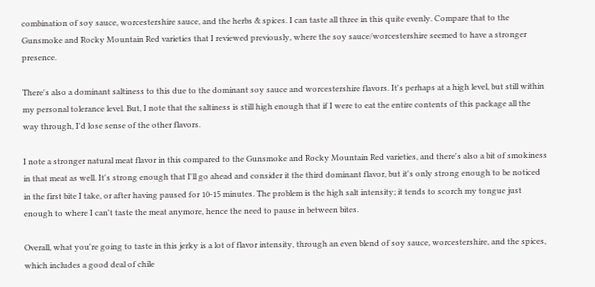combination of soy sauce, worcestershire sauce, and the herbs & spices. I can taste all three in this quite evenly. Compare that to the Gunsmoke and Rocky Mountain Red varieties that I reviewed previously, where the soy sauce/worcestershire seemed to have a stronger presence.

There's also a dominant saltiness to this due to the dominant soy sauce and worcestershire flavors. It's perhaps at a high level, but still within my personal tolerance level. But, I note that the saltiness is still high enough that if I were to eat the entire contents of this package all the way through, I'd lose sense of the other flavors.

I note a stronger natural meat flavor in this compared to the Gunsmoke and Rocky Mountain Red varieties, and there's also a bit of smokiness in that meat as well. It's strong enough that I'll go ahead and consider it the third dominant flavor, but it's only strong enough to be noticed in the first bite I take, or after having paused for 10-15 minutes. The problem is the high salt intensity; it tends to scorch my tongue just enough to where I can't taste the meat anymore, hence the need to pause in between bites.

Overall, what you're going to taste in this jerky is a lot of flavor intensity, through an even blend of soy sauce, worcestershire, and the spices, which includes a good deal of chile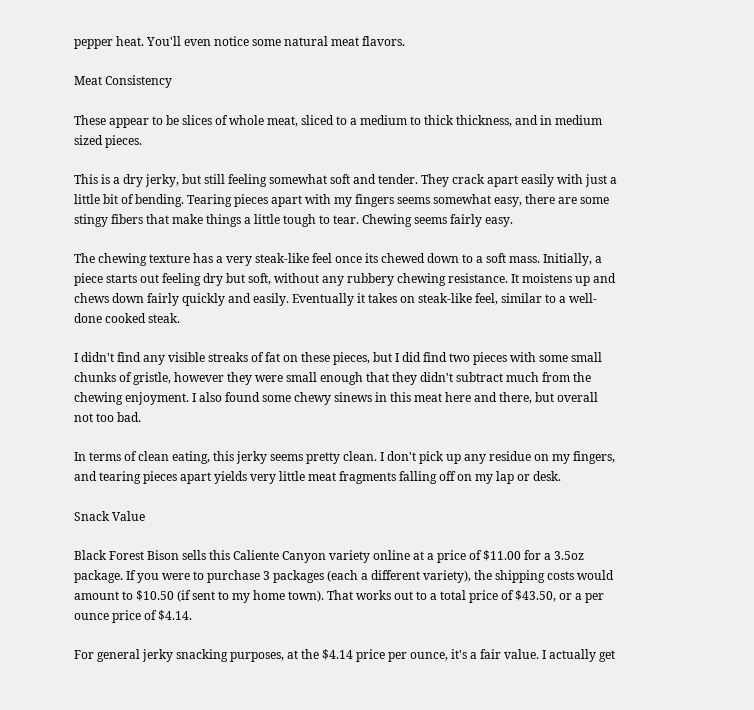pepper heat. You'll even notice some natural meat flavors.

Meat Consistency

These appear to be slices of whole meat, sliced to a medium to thick thickness, and in medium sized pieces.

This is a dry jerky, but still feeling somewhat soft and tender. They crack apart easily with just a little bit of bending. Tearing pieces apart with my fingers seems somewhat easy, there are some stingy fibers that make things a little tough to tear. Chewing seems fairly easy.

The chewing texture has a very steak-like feel once its chewed down to a soft mass. Initially, a piece starts out feeling dry but soft, without any rubbery chewing resistance. It moistens up and chews down fairly quickly and easily. Eventually it takes on steak-like feel, similar to a well-done cooked steak.

I didn't find any visible streaks of fat on these pieces, but I did find two pieces with some small chunks of gristle, however they were small enough that they didn't subtract much from the chewing enjoyment. I also found some chewy sinews in this meat here and there, but overall not too bad.

In terms of clean eating, this jerky seems pretty clean. I don't pick up any residue on my fingers, and tearing pieces apart yields very little meat fragments falling off on my lap or desk.

Snack Value

Black Forest Bison sells this Caliente Canyon variety online at a price of $11.00 for a 3.5oz package. If you were to purchase 3 packages (each a different variety), the shipping costs would amount to $10.50 (if sent to my home town). That works out to a total price of $43.50, or a per ounce price of $4.14.

For general jerky snacking purposes, at the $4.14 price per ounce, it's a fair value. I actually get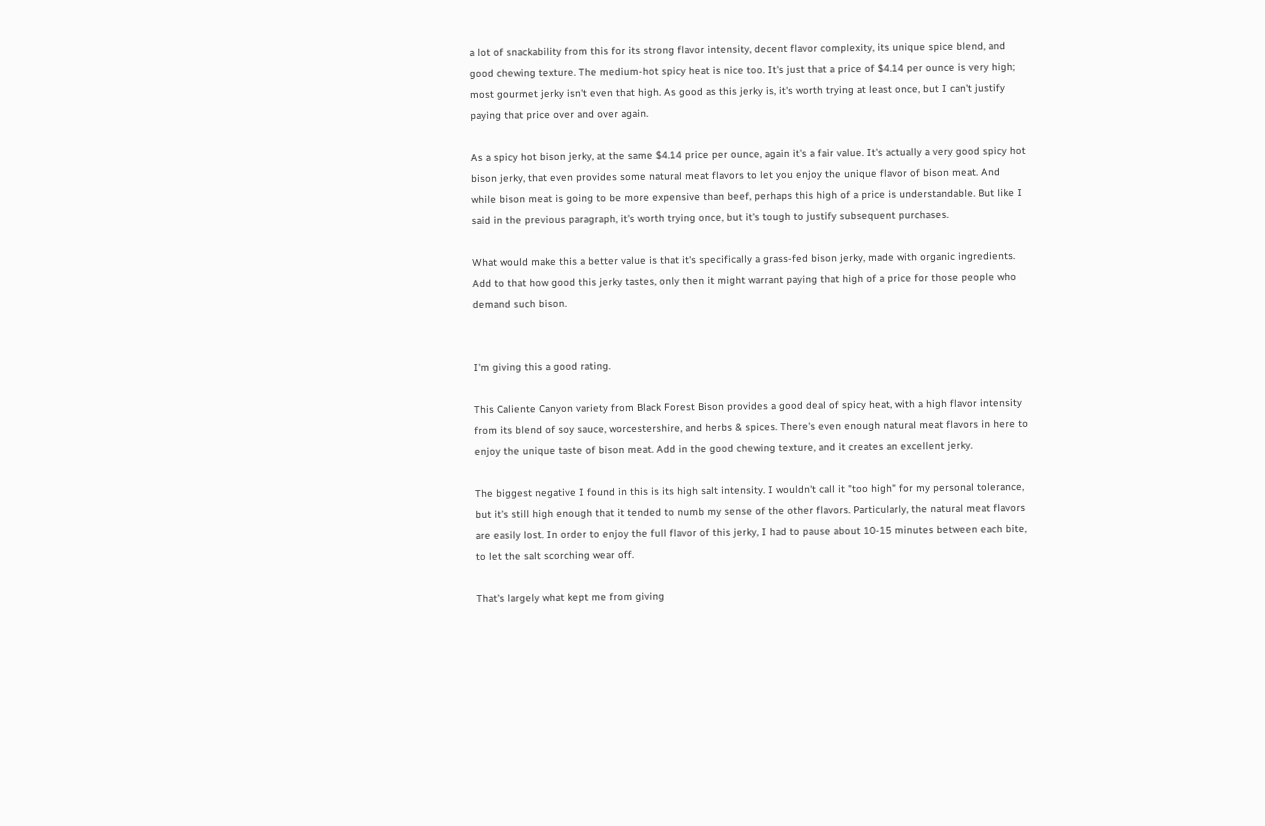a lot of snackability from this for its strong flavor intensity, decent flavor complexity, its unique spice blend, and good chewing texture. The medium-hot spicy heat is nice too. It's just that a price of $4.14 per ounce is very high; most gourmet jerky isn't even that high. As good as this jerky is, it's worth trying at least once, but I can't justify paying that price over and over again.

As a spicy hot bison jerky, at the same $4.14 price per ounce, again it's a fair value. It's actually a very good spicy hot bison jerky, that even provides some natural meat flavors to let you enjoy the unique flavor of bison meat. And while bison meat is going to be more expensive than beef, perhaps this high of a price is understandable. But like I said in the previous paragraph, it's worth trying once, but it's tough to justify subsequent purchases.

What would make this a better value is that it's specifically a grass-fed bison jerky, made with organic ingredients. Add to that how good this jerky tastes, only then it might warrant paying that high of a price for those people who demand such bison.


I'm giving this a good rating.

This Caliente Canyon variety from Black Forest Bison provides a good deal of spicy heat, with a high flavor intensity from its blend of soy sauce, worcestershire, and herbs & spices. There's even enough natural meat flavors in here to enjoy the unique taste of bison meat. Add in the good chewing texture, and it creates an excellent jerky.

The biggest negative I found in this is its high salt intensity. I wouldn't call it "too high" for my personal tolerance, but it's still high enough that it tended to numb my sense of the other flavors. Particularly, the natural meat flavors are easily lost. In order to enjoy the full flavor of this jerky, I had to pause about 10-15 minutes between each bite, to let the salt scorching wear off.

That's largely what kept me from giving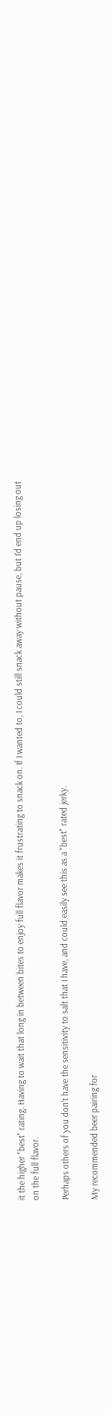it the higher "best" rating. Having to wait that long in between bites to enjoy full flavor makes it frustrating to snack on. If I wanted to, I could still snack away without pause, but I'd end up losing out on the full flavor.

Perhaps others of you don't have the sensitivity to salt that I have, and could easily see this as a "best" rated jerky.

My recommended beer pairing for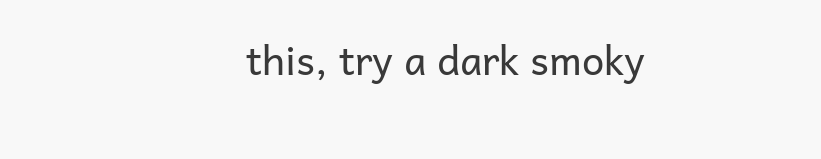this, try a dark smoky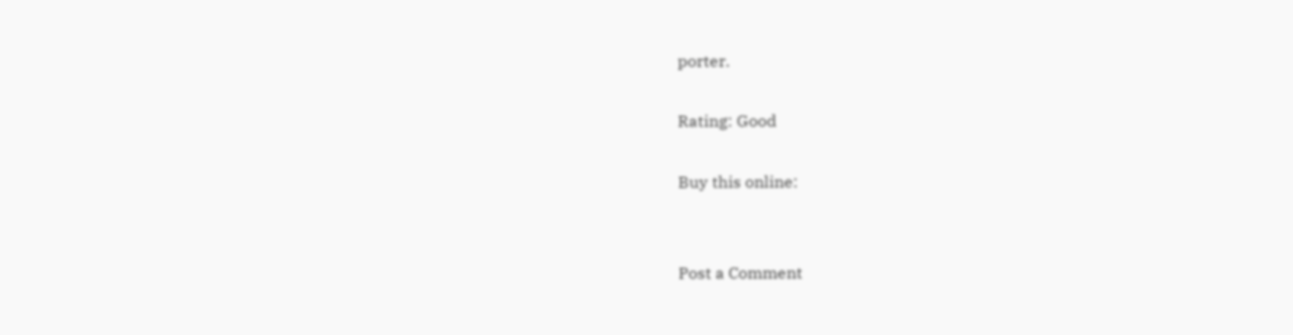porter.

Rating: Good

Buy this online:


Post a Comment